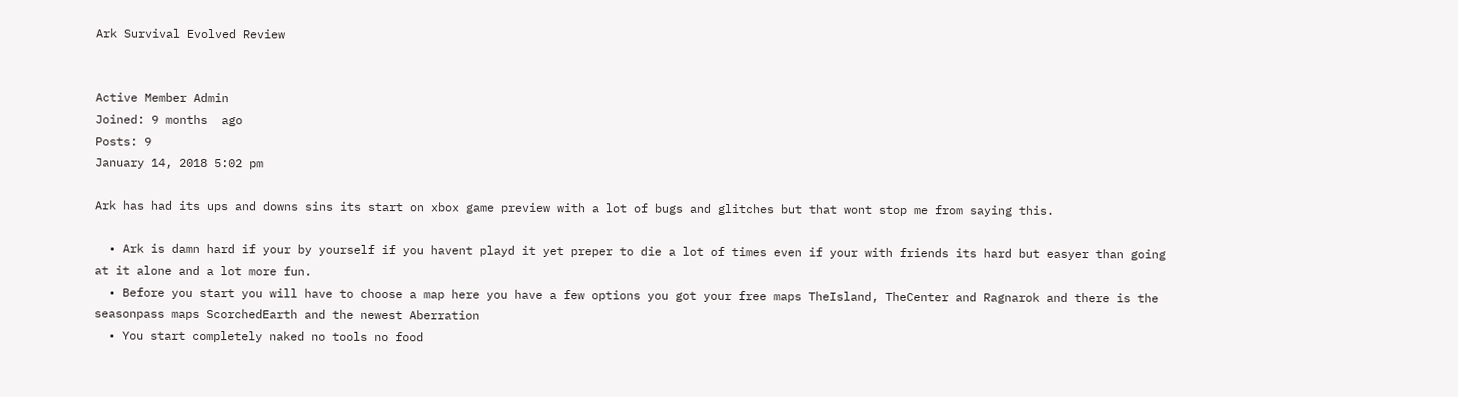Ark Survival Evolved Review


Active Member Admin
Joined: 9 months  ago
Posts: 9
January 14, 2018 5:02 pm

Ark has had its ups and downs sins its start on xbox game preview with a lot of bugs and glitches but that wont stop me from saying this.

  • Ark is damn hard if your by yourself if you havent playd it yet preper to die a lot of times even if your with friends its hard but easyer than going at it alone and a lot more fun.
  • Before you start you will have to choose a map here you have a few options you got your free maps TheIsland, TheCenter and Ragnarok and there is the seasonpass maps ScorchedEarth and the newest Aberration
  • You start completely naked no tools no food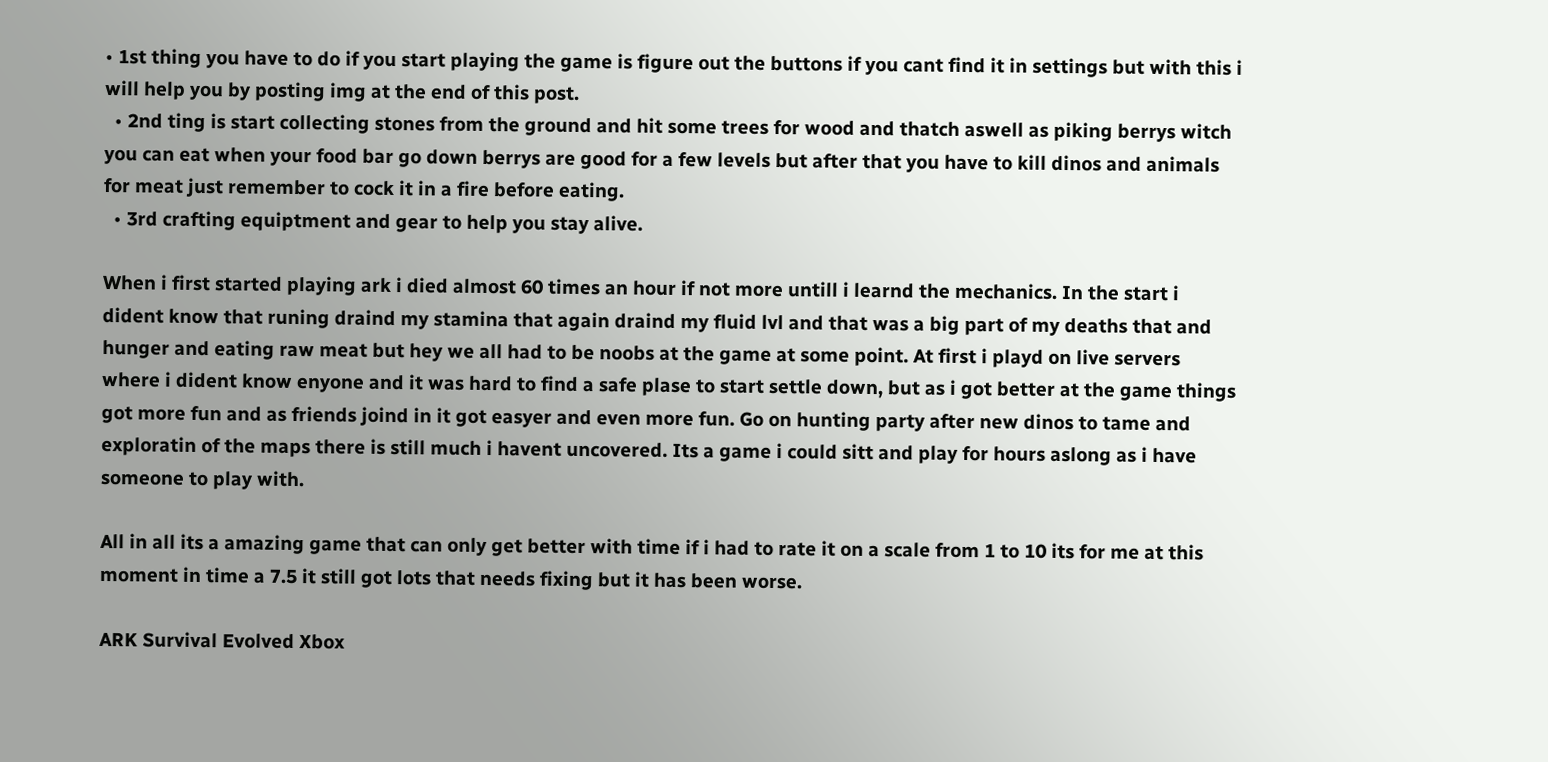• 1st thing you have to do if you start playing the game is figure out the buttons if you cant find it in settings but with this i will help you by posting img at the end of this post.
  • 2nd ting is start collecting stones from the ground and hit some trees for wood and thatch aswell as piking berrys witch you can eat when your food bar go down berrys are good for a few levels but after that you have to kill dinos and animals for meat just remember to cock it in a fire before eating.
  • 3rd crafting equiptment and gear to help you stay alive.

When i first started playing ark i died almost 60 times an hour if not more untill i learnd the mechanics. In the start i dident know that runing draind my stamina that again draind my fluid lvl and that was a big part of my deaths that and hunger and eating raw meat but hey we all had to be noobs at the game at some point. At first i playd on live servers where i dident know enyone and it was hard to find a safe plase to start settle down, but as i got better at the game things got more fun and as friends joind in it got easyer and even more fun. Go on hunting party after new dinos to tame and exploratin of the maps there is still much i havent uncovered. Its a game i could sitt and play for hours aslong as i have someone to play with.

All in all its a amazing game that can only get better with time if i had to rate it on a scale from 1 to 10 its for me at this moment in time a 7.5 it still got lots that needs fixing but it has been worse.

ARK Survival Evolved Xbox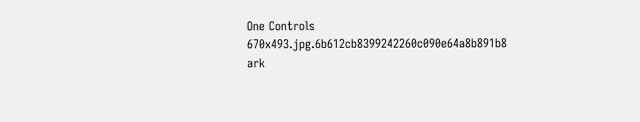One Controls 670x493.jpg.6b612cb8399242260c090e64a8b891b8
ark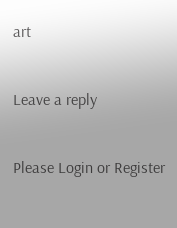art


Leave a reply


Please Login or Register